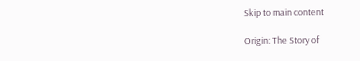Skip to main content

Origin: The Story of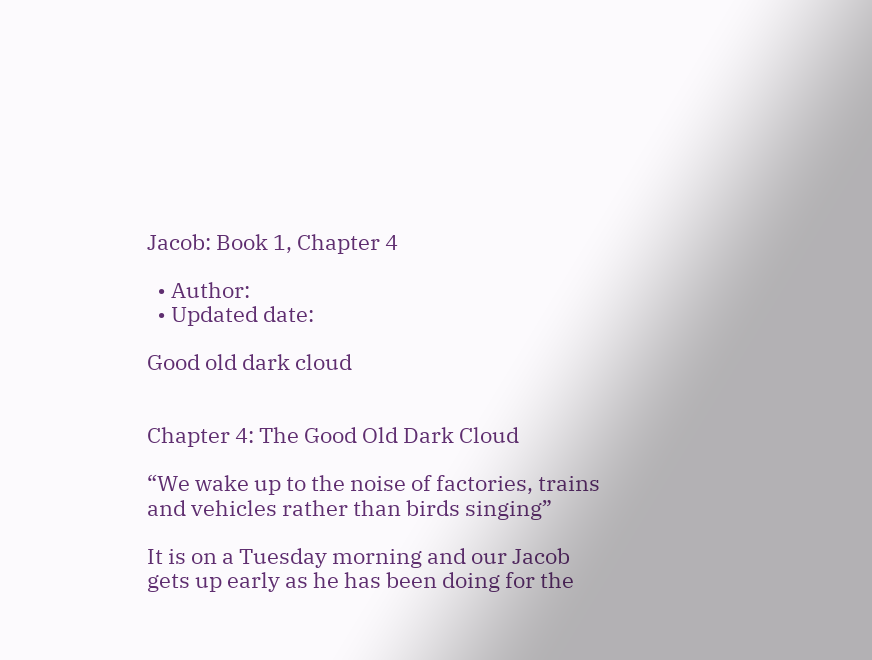Jacob: Book 1, Chapter 4

  • Author:
  • Updated date:

Good old dark cloud


Chapter 4: The Good Old Dark Cloud

“We wake up to the noise of factories, trains and vehicles rather than birds singing”

It is on a Tuesday morning and our Jacob gets up early as he has been doing for the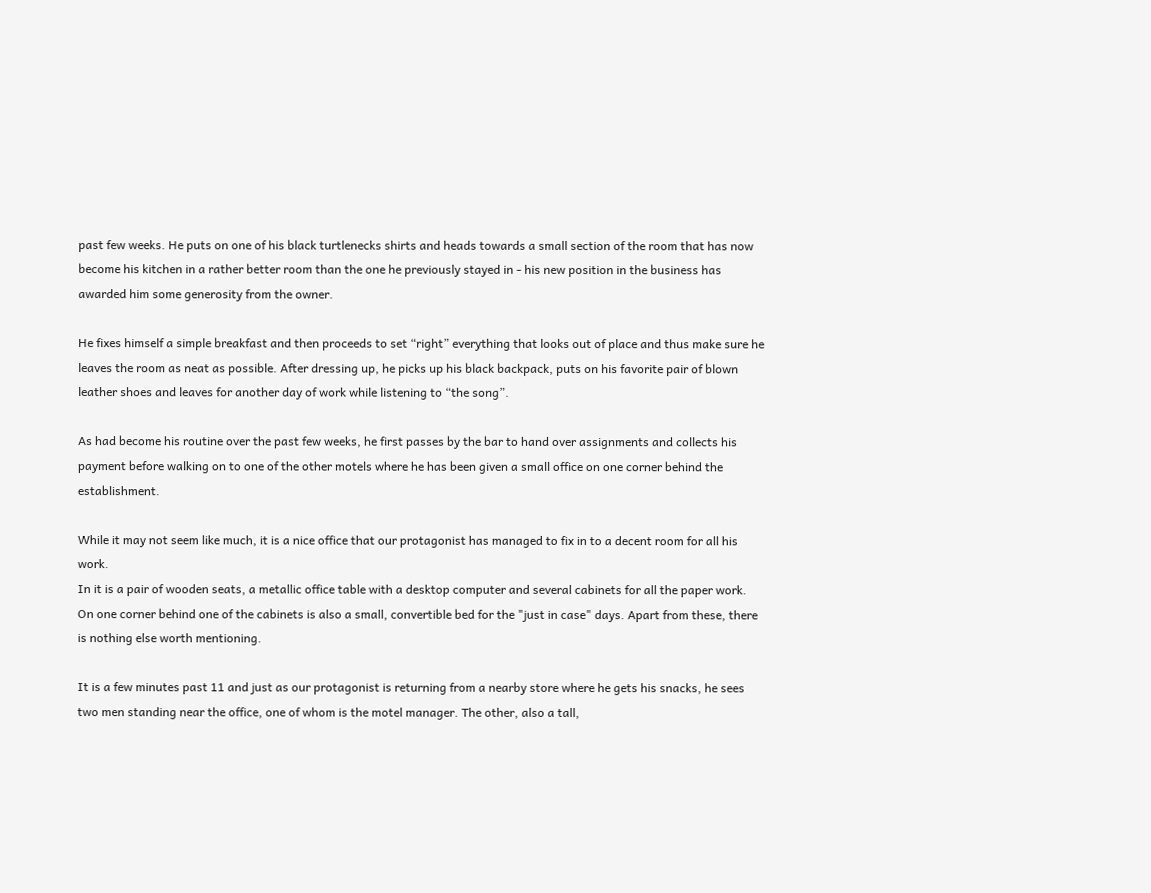past few weeks. He puts on one of his black turtlenecks shirts and heads towards a small section of the room that has now become his kitchen in a rather better room than the one he previously stayed in - his new position in the business has awarded him some generosity from the owner.

He fixes himself a simple breakfast and then proceeds to set “right” everything that looks out of place and thus make sure he leaves the room as neat as possible. After dressing up, he picks up his black backpack, puts on his favorite pair of blown leather shoes and leaves for another day of work while listening to “the song”.

As had become his routine over the past few weeks, he first passes by the bar to hand over assignments and collects his payment before walking on to one of the other motels where he has been given a small office on one corner behind the establishment.

While it may not seem like much, it is a nice office that our protagonist has managed to fix in to a decent room for all his work.
In it is a pair of wooden seats, a metallic office table with a desktop computer and several cabinets for all the paper work. On one corner behind one of the cabinets is also a small, convertible bed for the "just in case" days. Apart from these, there is nothing else worth mentioning.

It is a few minutes past 11 and just as our protagonist is returning from a nearby store where he gets his snacks, he sees two men standing near the office, one of whom is the motel manager. The other, also a tall,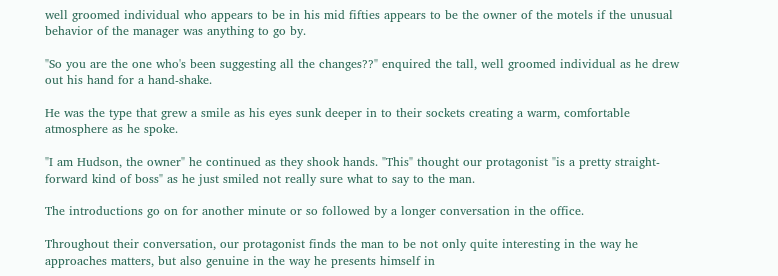well groomed individual who appears to be in his mid fifties appears to be the owner of the motels if the unusual behavior of the manager was anything to go by.

"So you are the one who's been suggesting all the changes??" enquired the tall, well groomed individual as he drew out his hand for a hand-shake.

He was the type that grew a smile as his eyes sunk deeper in to their sockets creating a warm, comfortable atmosphere as he spoke.

"I am Hudson, the owner" he continued as they shook hands. "This" thought our protagonist "is a pretty straight-forward kind of boss" as he just smiled not really sure what to say to the man.

The introductions go on for another minute or so followed by a longer conversation in the office.

Throughout their conversation, our protagonist finds the man to be not only quite interesting in the way he approaches matters, but also genuine in the way he presents himself in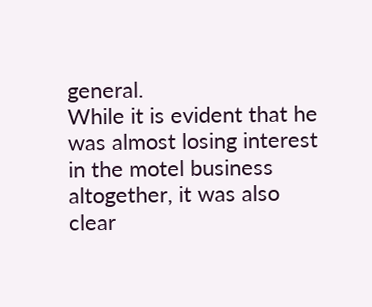general.
While it is evident that he was almost losing interest in the motel business altogether, it was also clear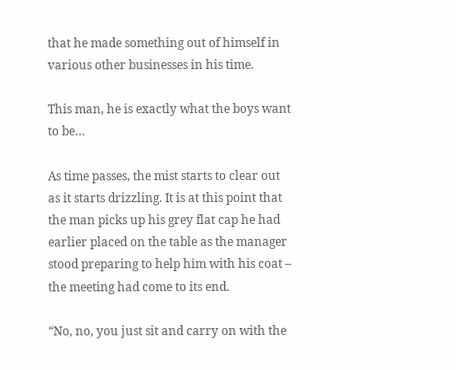that he made something out of himself in various other businesses in his time.

This man, he is exactly what the boys want to be…

As time passes, the mist starts to clear out as it starts drizzling. It is at this point that the man picks up his grey flat cap he had earlier placed on the table as the manager stood preparing to help him with his coat – the meeting had come to its end.

“No, no, you just sit and carry on with the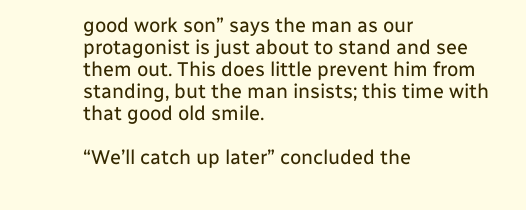good work son” says the man as our protagonist is just about to stand and see them out. This does little prevent him from standing, but the man insists; this time with that good old smile.

“We’ll catch up later” concluded the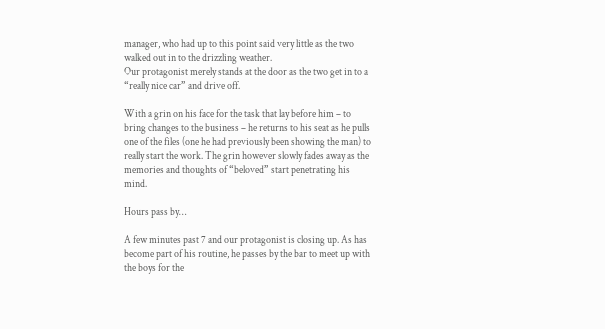manager, who had up to this point said very little as the two walked out in to the drizzling weather.
Our protagonist merely stands at the door as the two get in to a “really nice car” and drive off.

With a grin on his face for the task that lay before him – to bring changes to the business – he returns to his seat as he pulls one of the files (one he had previously been showing the man) to really start the work. The grin however slowly fades away as the memories and thoughts of “beloved” start penetrating his mind.

Hours pass by…

A few minutes past 7 and our protagonist is closing up. As has become part of his routine, he passes by the bar to meet up with the boys for the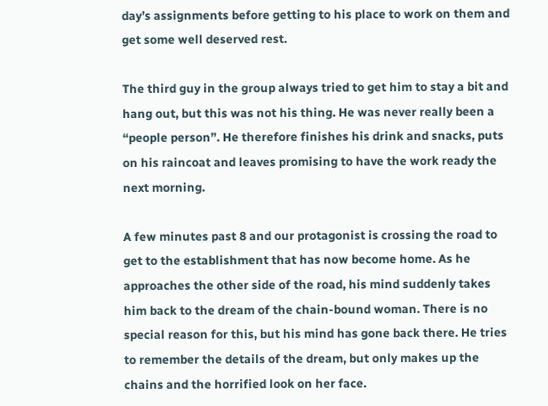day’s assignments before getting to his place to work on them and get some well deserved rest.

The third guy in the group always tried to get him to stay a bit and hang out, but this was not his thing. He was never really been a “people person”. He therefore finishes his drink and snacks, puts on his raincoat and leaves promising to have the work ready the next morning.

A few minutes past 8 and our protagonist is crossing the road to get to the establishment that has now become home. As he approaches the other side of the road, his mind suddenly takes him back to the dream of the chain-bound woman. There is no special reason for this, but his mind has gone back there. He tries to remember the details of the dream, but only makes up the chains and the horrified look on her face.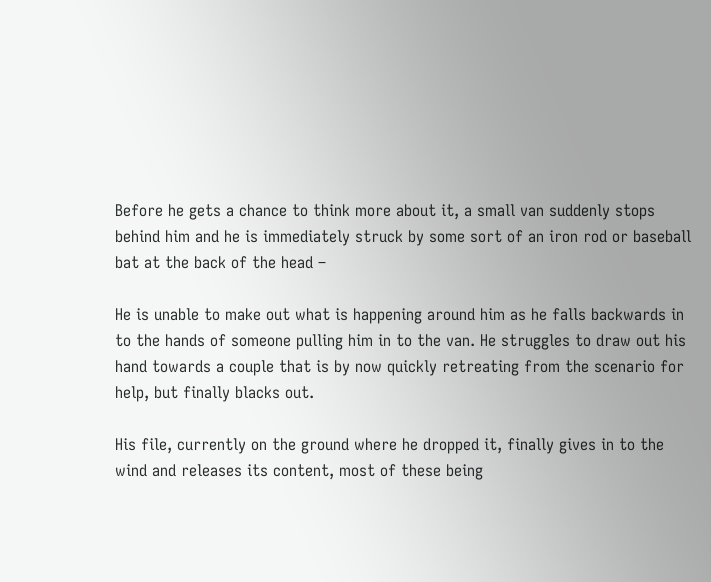Before he gets a chance to think more about it, a small van suddenly stops behind him and he is immediately struck by some sort of an iron rod or baseball bat at the back of the head –

He is unable to make out what is happening around him as he falls backwards in to the hands of someone pulling him in to the van. He struggles to draw out his hand towards a couple that is by now quickly retreating from the scenario for help, but finally blacks out.

His file, currently on the ground where he dropped it, finally gives in to the wind and releases its content, most of these being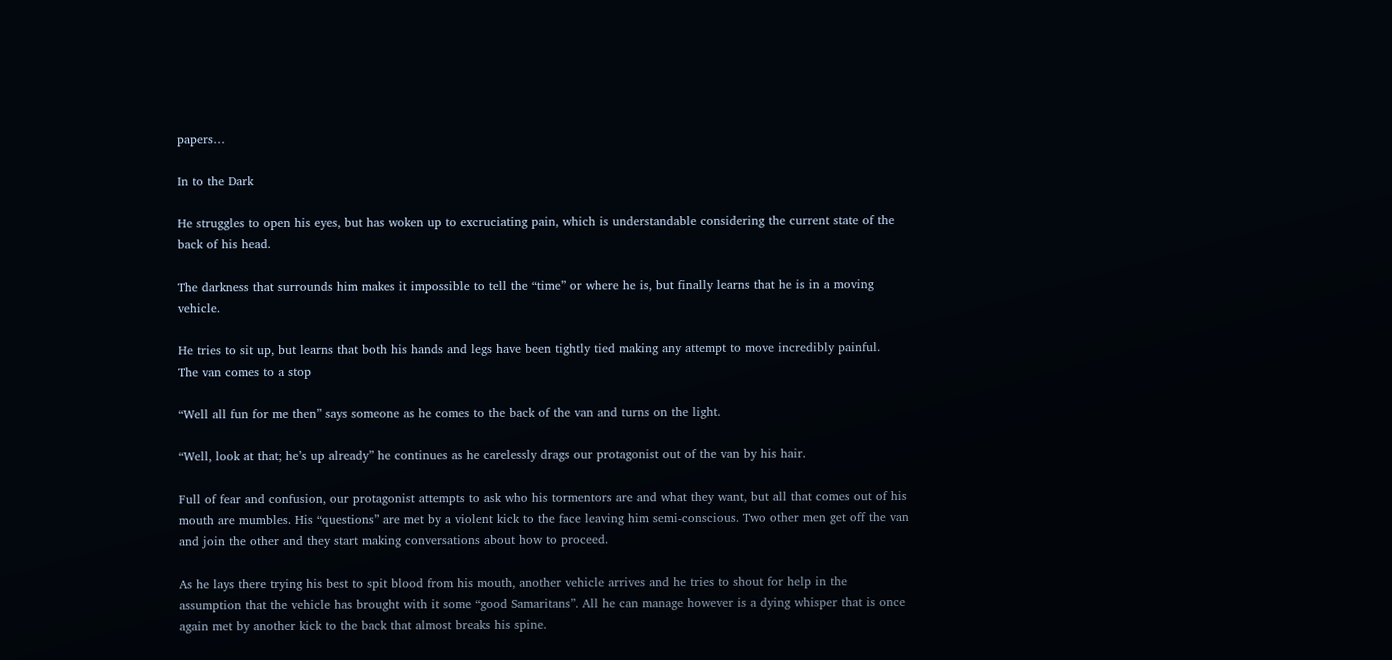papers…

In to the Dark

He struggles to open his eyes, but has woken up to excruciating pain, which is understandable considering the current state of the back of his head.

The darkness that surrounds him makes it impossible to tell the “time” or where he is, but finally learns that he is in a moving vehicle.

He tries to sit up, but learns that both his hands and legs have been tightly tied making any attempt to move incredibly painful.
The van comes to a stop

“Well all fun for me then” says someone as he comes to the back of the van and turns on the light.

“Well, look at that; he’s up already” he continues as he carelessly drags our protagonist out of the van by his hair.

Full of fear and confusion, our protagonist attempts to ask who his tormentors are and what they want, but all that comes out of his mouth are mumbles. His “questions” are met by a violent kick to the face leaving him semi-conscious. Two other men get off the van and join the other and they start making conversations about how to proceed.

As he lays there trying his best to spit blood from his mouth, another vehicle arrives and he tries to shout for help in the assumption that the vehicle has brought with it some “good Samaritans”. All he can manage however is a dying whisper that is once again met by another kick to the back that almost breaks his spine.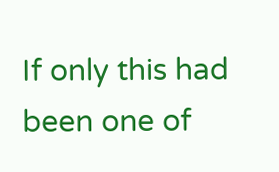If only this had been one of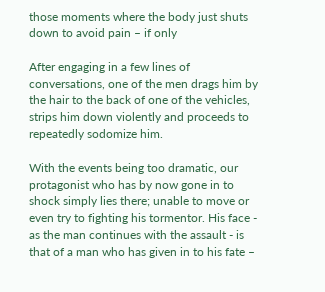those moments where the body just shuts down to avoid pain – if only

After engaging in a few lines of conversations, one of the men drags him by the hair to the back of one of the vehicles, strips him down violently and proceeds to repeatedly sodomize him.

With the events being too dramatic, our protagonist who has by now gone in to shock simply lies there; unable to move or even try to fighting his tormentor. His face - as the man continues with the assault - is that of a man who has given in to his fate –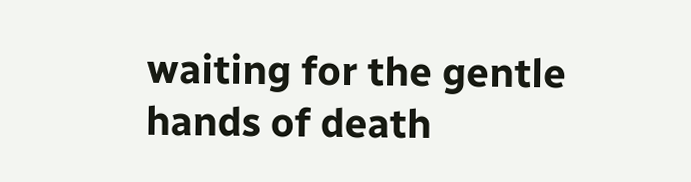waiting for the gentle hands of death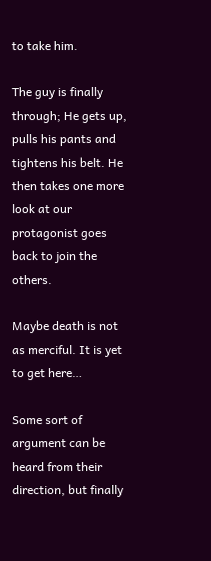to take him.

The guy is finally through; He gets up, pulls his pants and tightens his belt. He then takes one more look at our protagonist goes back to join the others.

Maybe death is not as merciful. It is yet to get here…

Some sort of argument can be heard from their direction, but finally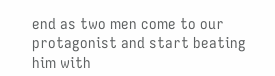end as two men come to our protagonist and start beating him with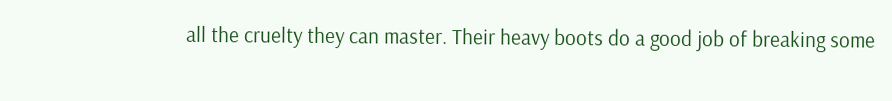all the cruelty they can master. Their heavy boots do a good job of breaking some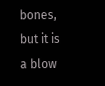bones, but it is a blow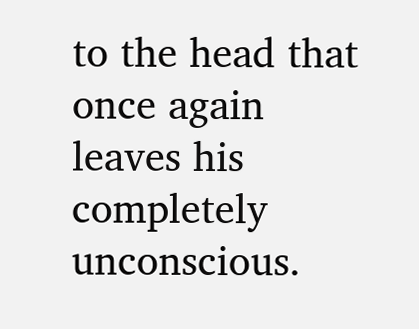to the head that once again leaves his completely unconscious.